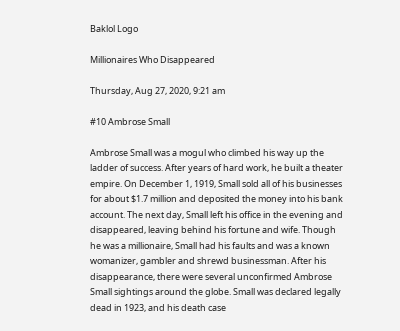Baklol Logo

Millionaires Who Disappeared

Thursday, Aug 27, 2020, 9:21 am

#10 Ambrose Small

Ambrose Small was a mogul who climbed his way up the ladder of success. After years of hard work, he built a theater empire. On December 1, 1919, Small sold all of his businesses for about $1.7 million and deposited the money into his bank account. The next day, Small left his office in the evening and disappeared, leaving behind his fortune and wife. Though he was a millionaire, Small had his faults and was a known womanizer, gambler and shrewd businessman. After his disappearance, there were several unconfirmed Ambrose Small sightings around the globe. Small was declared legally dead in 1923, and his death case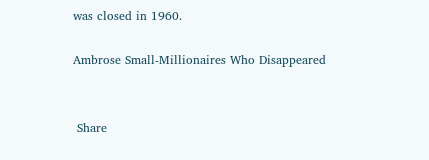was closed in 1960.

Ambrose Small-Millionaires Who Disappeared


 Share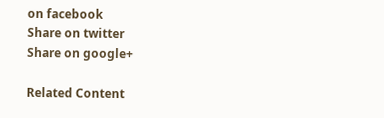on facebook
Share on twitter
Share on google+

Related Content